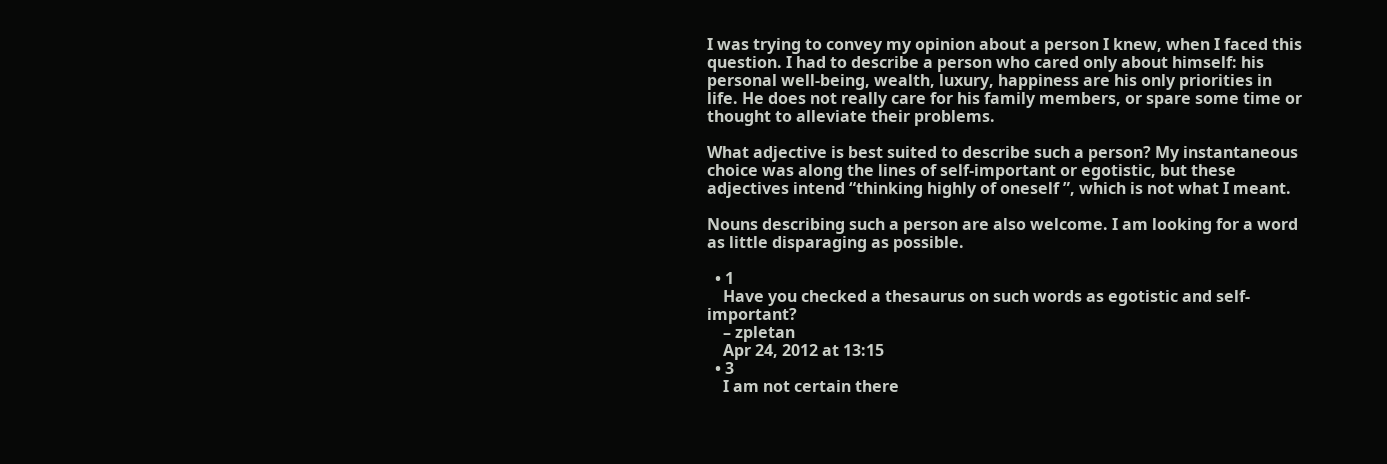I was trying to convey my opinion about a person I knew, when I faced this question. I had to describe a person who cared only about himself: his personal well-being, wealth, luxury, happiness are his only priorities in life. He does not really care for his family members, or spare some time or thought to alleviate their problems.

What adjective is best suited to describe such a person? My instantaneous choice was along the lines of self-important or egotistic, but these adjectives intend “thinking highly of oneself ”, which is not what I meant.

Nouns describing such a person are also welcome. I am looking for a word as little disparaging as possible.

  • 1
    Have you checked a thesaurus on such words as egotistic and self-important?
    – zpletan
    Apr 24, 2012 at 13:15
  • 3
    I am not certain there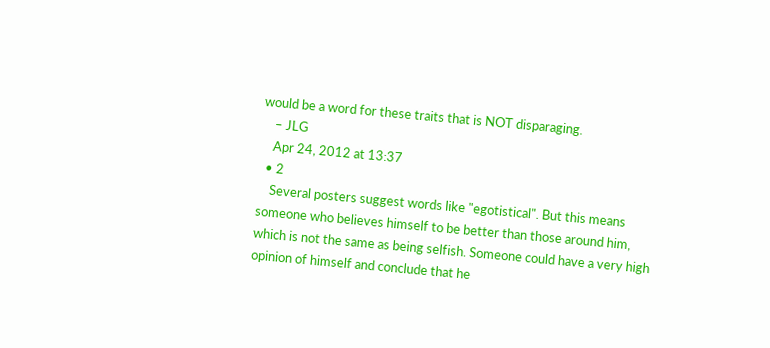would be a word for these traits that is NOT disparaging.
    – JLG
    Apr 24, 2012 at 13:37
  • 2
    Several posters suggest words like "egotistical". But this means someone who believes himself to be better than those around him, which is not the same as being selfish. Someone could have a very high opinion of himself and conclude that he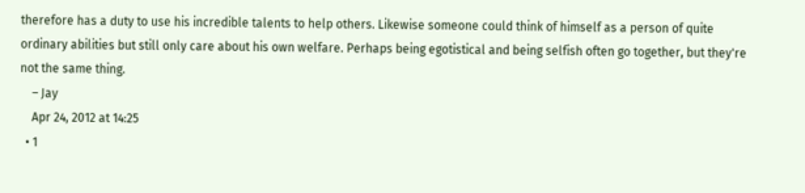therefore has a duty to use his incredible talents to help others. Likewise someone could think of himself as a person of quite ordinary abilities but still only care about his own welfare. Perhaps being egotistical and being selfish often go together, but they're not the same thing.
    – Jay
    Apr 24, 2012 at 14:25
  • 1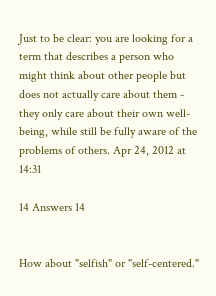Just to be clear: you are looking for a term that describes a person who might think about other people but does not actually care about them - they only care about their own well-being, while still be fully aware of the problems of others. Apr 24, 2012 at 14:31

14 Answers 14


How about "selfish" or "self-centered."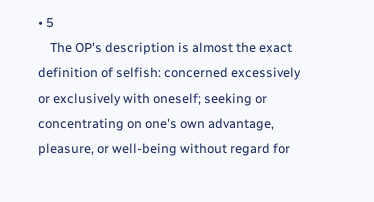• 5
    The OP's description is almost the exact definition of selfish: concerned excessively or exclusively with oneself; seeking or concentrating on one's own advantage, pleasure, or well-being without regard for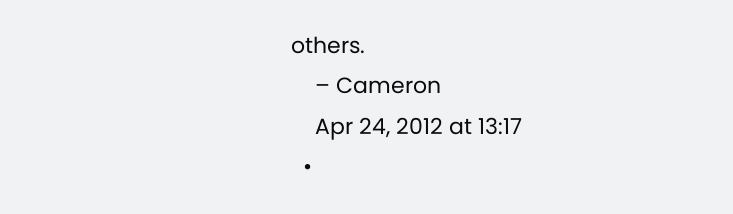others.
    – Cameron
    Apr 24, 2012 at 13:17
  •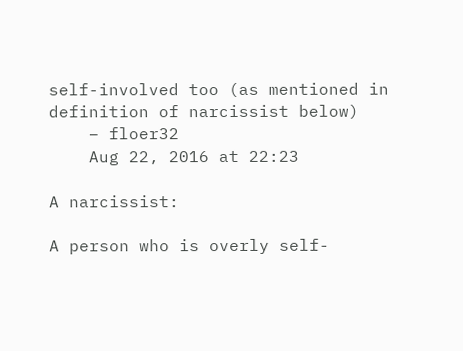self-involved too (as mentioned in definition of narcissist below)
    – floer32
    Aug 22, 2016 at 22:23

A narcissist:

A person who is overly self-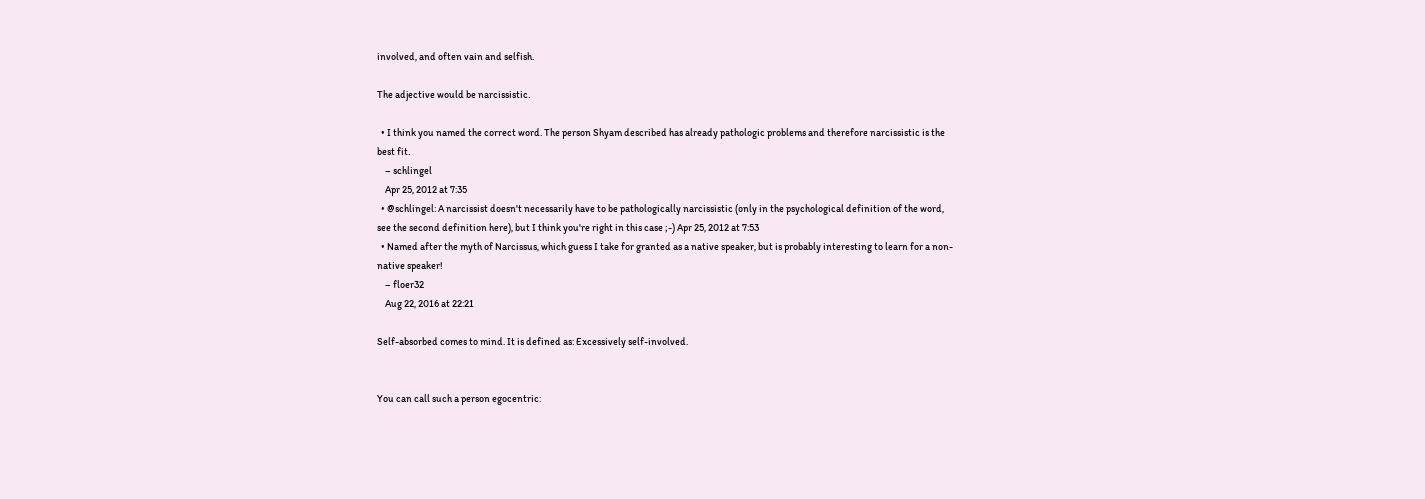involved, and often vain and selfish.

The adjective would be narcissistic.

  • I think you named the correct word. The person Shyam described has already pathologic problems and therefore narcissistic is the best fit.
    – schlingel
    Apr 25, 2012 at 7:35
  • @schlingel: A narcissist doesn't necessarily have to be pathologically narcissistic (only in the psychological definition of the word, see the second definition here), but I think you're right in this case ;-) Apr 25, 2012 at 7:53
  • Named after the myth of Narcissus, which guess I take for granted as a native speaker, but is probably interesting to learn for a non-native speaker!
    – floer32
    Aug 22, 2016 at 22:21

Self-absorbed comes to mind. It is defined as: Excessively self-involved.


You can call such a person egocentric: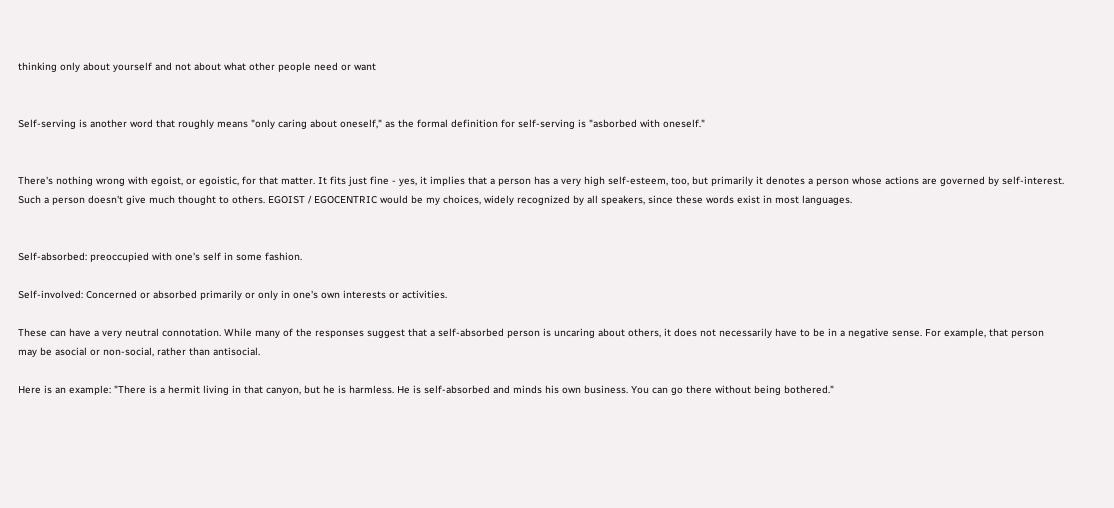thinking only about yourself and not about what other people need or want


Self-serving is another word that roughly means "only caring about oneself," as the formal definition for self-serving is "asborbed with oneself."


There's nothing wrong with egoist, or egoistic, for that matter. It fits just fine - yes, it implies that a person has a very high self-esteem, too, but primarily it denotes a person whose actions are governed by self-interest. Such a person doesn't give much thought to others. EGOIST / EGOCENTRIC would be my choices, widely recognized by all speakers, since these words exist in most languages.


Self-absorbed: preoccupied with one's self in some fashion.

Self-involved: Concerned or absorbed primarily or only in one's own interests or activities.

These can have a very neutral connotation. While many of the responses suggest that a self-absorbed person is uncaring about others, it does not necessarily have to be in a negative sense. For example, that person may be asocial or non-social, rather than antisocial.

Here is an example: "There is a hermit living in that canyon, but he is harmless. He is self-absorbed and minds his own business. You can go there without being bothered."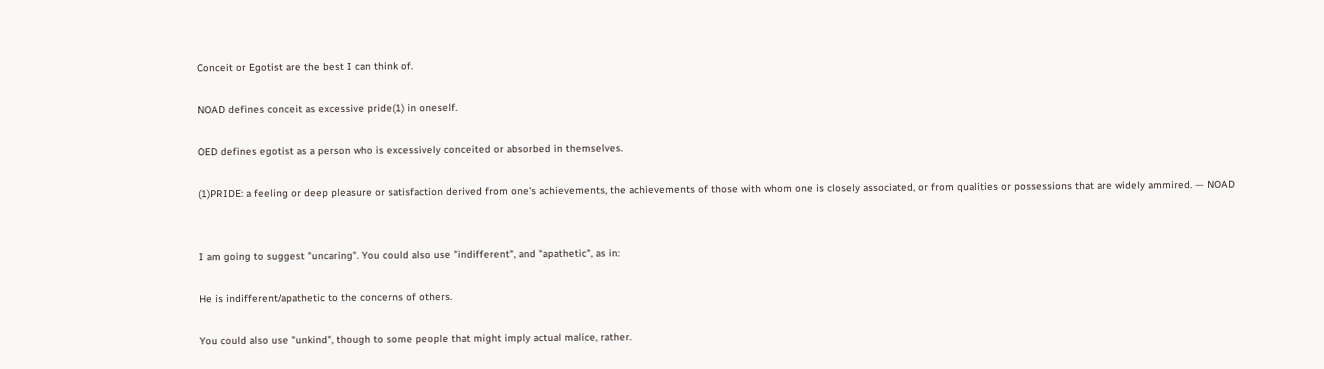Conceit or Egotist are the best I can think of.

NOAD defines conceit as excessive pride(1) in oneself.

OED defines egotist as a person who is excessively conceited or absorbed in themselves.

(1)PRIDE: a feeling or deep pleasure or satisfaction derived from one's achievements, the achievements of those with whom one is closely associated, or from qualities or possessions that are widely ammired. — NOAD


I am going to suggest "uncaring". You could also use "indifferent", and "apathetic", as in:

He is indifferent/apathetic to the concerns of others.

You could also use "unkind", though to some people that might imply actual malice, rather.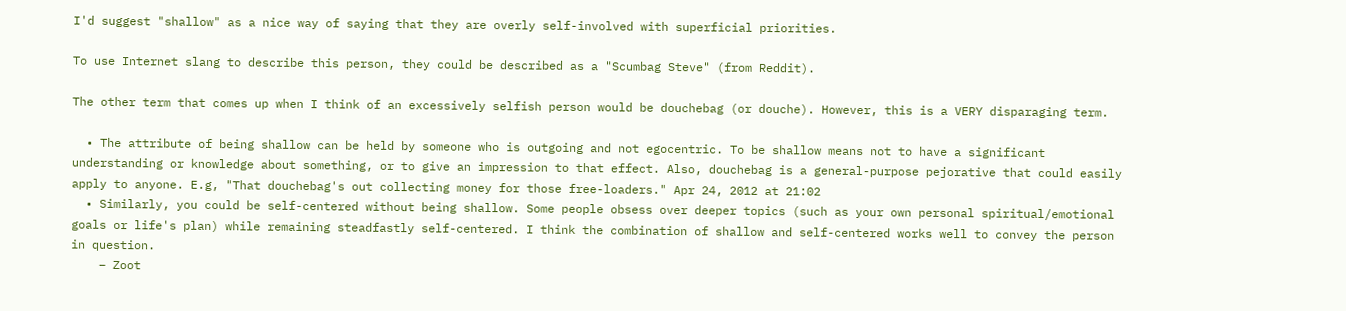I'd suggest "shallow" as a nice way of saying that they are overly self-involved with superficial priorities.

To use Internet slang to describe this person, they could be described as a "Scumbag Steve" (from Reddit).

The other term that comes up when I think of an excessively selfish person would be douchebag (or douche). However, this is a VERY disparaging term.

  • The attribute of being shallow can be held by someone who is outgoing and not egocentric. To be shallow means not to have a significant understanding or knowledge about something, or to give an impression to that effect. Also, douchebag is a general-purpose pejorative that could easily apply to anyone. E.g, "That douchebag's out collecting money for those free-loaders." Apr 24, 2012 at 21:02
  • Similarly, you could be self-centered without being shallow. Some people obsess over deeper topics (such as your own personal spiritual/emotional goals or life's plan) while remaining steadfastly self-centered. I think the combination of shallow and self-centered works well to convey the person in question.
    – Zoot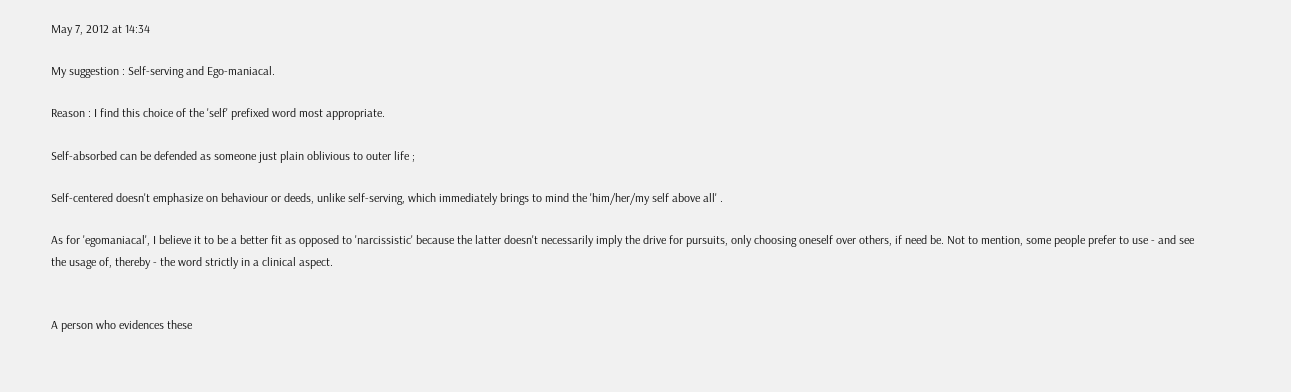May 7, 2012 at 14:34

My suggestion : Self-serving and Ego-maniacal.

Reason : I find this choice of the 'self' prefixed word most appropriate.

Self-absorbed can be defended as someone just plain oblivious to outer life ;

Self-centered doesn't emphasize on behaviour or deeds, unlike self-serving, which immediately brings to mind the 'him/her/my self above all' .

As for 'egomaniacal', I believe it to be a better fit as opposed to 'narcissistic' because the latter doesn't necessarily imply the drive for pursuits, only choosing oneself over others, if need be. Not to mention, some people prefer to use - and see the usage of, thereby - the word strictly in a clinical aspect.


A person who evidences these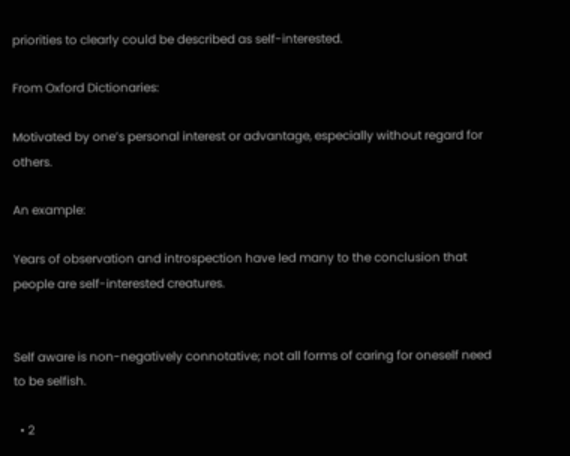priorities to clearly could be described as self-interested.

From Oxford Dictionaries:

Motivated by one’s personal interest or advantage, especially without regard for others.

An example:

Years of observation and introspection have led many to the conclusion that people are self-interested creatures.


Self aware is non-negatively connotative; not all forms of caring for oneself need to be selfish.

  • 2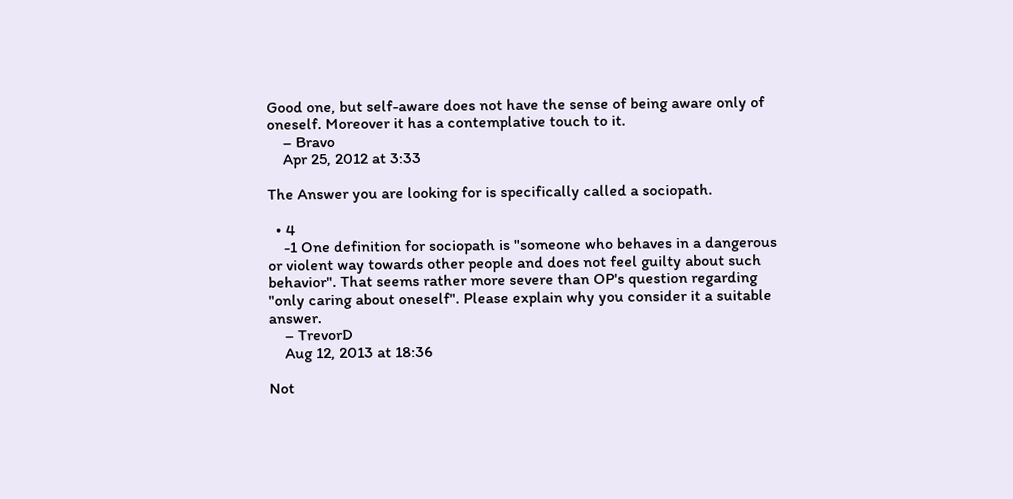Good one, but self-aware does not have the sense of being aware only of oneself. Moreover it has a contemplative touch to it.
    – Bravo
    Apr 25, 2012 at 3:33

The Answer you are looking for is specifically called a sociopath.

  • 4
    -1 One definition for sociopath is "someone who behaves in a dangerous or violent way towards other people and does not feel guilty about such behavior". That seems rather more severe than OP's question regarding "only caring about oneself". Please explain why you consider it a suitable answer.
    – TrevorD
    Aug 12, 2013 at 18:36

Not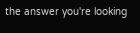the answer you're looking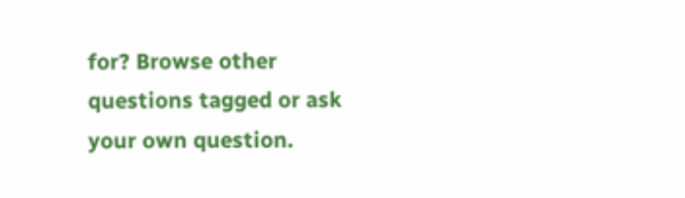for? Browse other questions tagged or ask your own question.